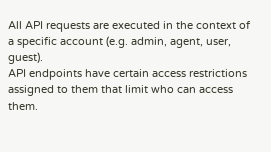All API requests are executed in the context of a specific account (e.g. admin, agent, user, guest).
API endpoints have certain access restrictions assigned to them that limit who can access them.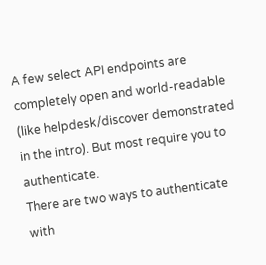A few select API endpoints are completely open and world-readable (like helpdesk/discover demonstrated in the intro). But most require you to authenticate.
There are two ways to authenticate with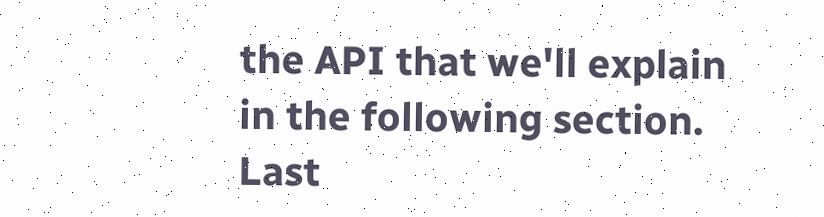the API that we'll explain in the following section.
Last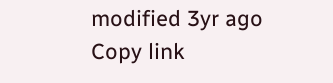modified 3yr ago
Copy link